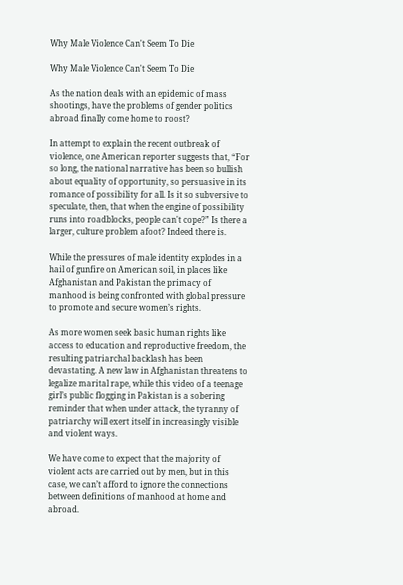Why Male Violence Can't Seem To Die

Why Male Violence Can't Seem To Die

As the nation deals with an epidemic of mass shootings, have the problems of gender politics abroad finally come home to roost?

In attempt to explain the recent outbreak of violence, one American reporter suggests that, “For so long, the national narrative has been so bullish about equality of opportunity, so persuasive in its romance of possibility for all. Is it so subversive to speculate, then, that when the engine of possibility runs into roadblocks, people can't cope?” Is there a larger, culture problem afoot? Indeed there is.

While the pressures of male identity explodes in a hail of gunfire on American soil, in places like Afghanistan and Pakistan the primacy of manhood is being confronted with global pressure to promote and secure women’s rights.

As more women seek basic human rights like access to education and reproductive freedom, the resulting patriarchal backlash has been devastating. A new law in Afghanistan threatens to legalize marital rape, while this video of a teenage girl’s public flogging in Pakistan is a sobering reminder that when under attack, the tyranny of patriarchy will exert itself in increasingly visible and violent ways.

We have come to expect that the majority of violent acts are carried out by men, but in this case, we can’t afford to ignore the connections between definitions of manhood at home and abroad.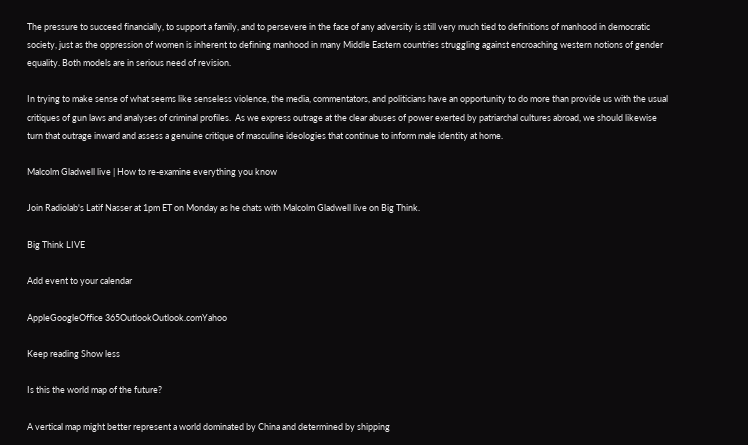The pressure to succeed financially, to support a family, and to persevere in the face of any adversity is still very much tied to definitions of manhood in democratic society, just as the oppression of women is inherent to defining manhood in many Middle Eastern countries struggling against encroaching western notions of gender equality. Both models are in serious need of revision.

In trying to make sense of what seems like senseless violence, the media, commentators, and politicians have an opportunity to do more than provide us with the usual critiques of gun laws and analyses of criminal profiles.  As we express outrage at the clear abuses of power exerted by patriarchal cultures abroad, we should likewise turn that outrage inward and assess a genuine critique of masculine ideologies that continue to inform male identity at home.

Malcolm Gladwell live | How to re-examine everything you know

Join Radiolab's Latif Nasser at 1pm ET on Monday as he chats with Malcolm Gladwell live on Big Think.

Big Think LIVE

Add event to your calendar

AppleGoogleOffice 365OutlookOutlook.comYahoo

Keep reading Show less

Is this the world map of the future?

A vertical map might better represent a world dominated by China and determined by shipping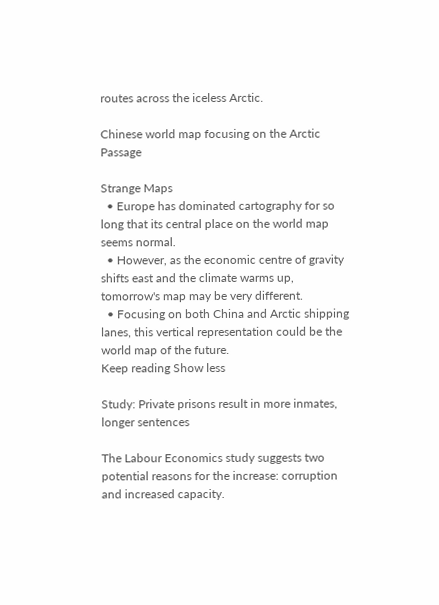routes across the iceless Arctic.

Chinese world map focusing on the Arctic Passage

Strange Maps
  • Europe has dominated cartography for so long that its central place on the world map seems normal.
  • However, as the economic centre of gravity shifts east and the climate warms up, tomorrow's map may be very different.
  • Focusing on both China and Arctic shipping lanes, this vertical representation could be the world map of the future.
Keep reading Show less

Study: Private prisons result in more inmates, longer sentences

The Labour Economics study suggests two potential reasons for the increase: corruption and increased capacity.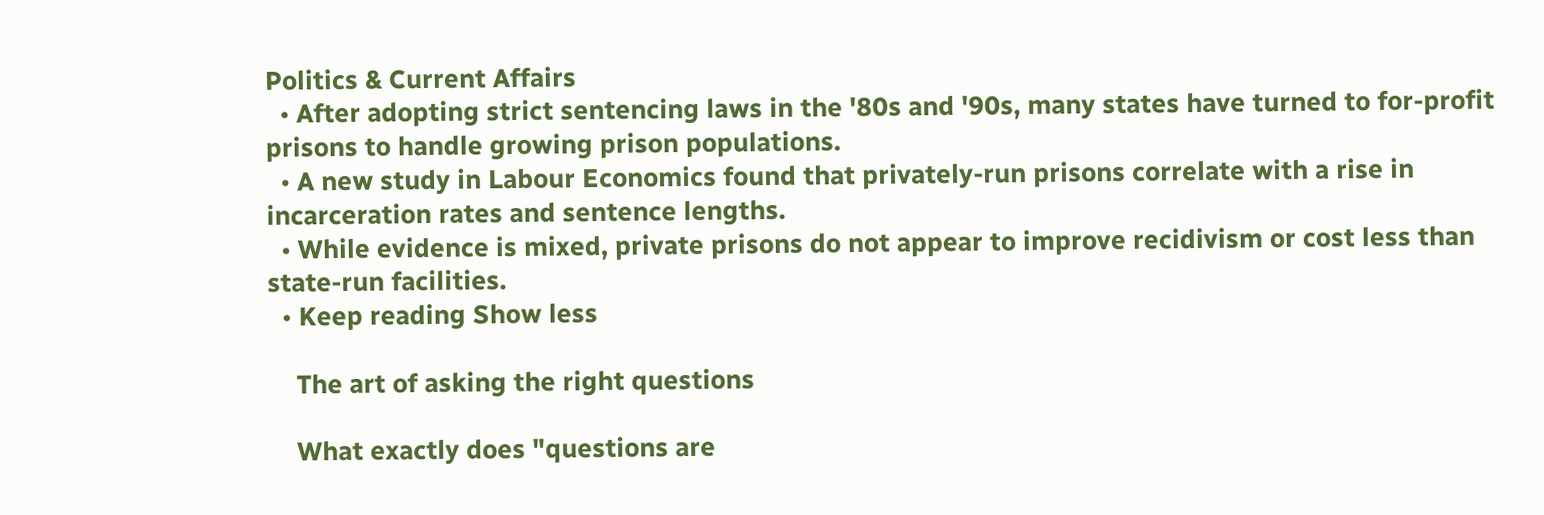Politics & Current Affairs
  • After adopting strict sentencing laws in the '80s and '90s, many states have turned to for-profit prisons to handle growing prison populations.
  • A new study in Labour Economics found that privately-run prisons correlate with a rise in incarceration rates and sentence lengths.
  • While evidence is mixed, private prisons do not appear to improve recidivism or cost less than state-run facilities.
  • Keep reading Show less

    The art of asking the right questions

    What exactly does "questions are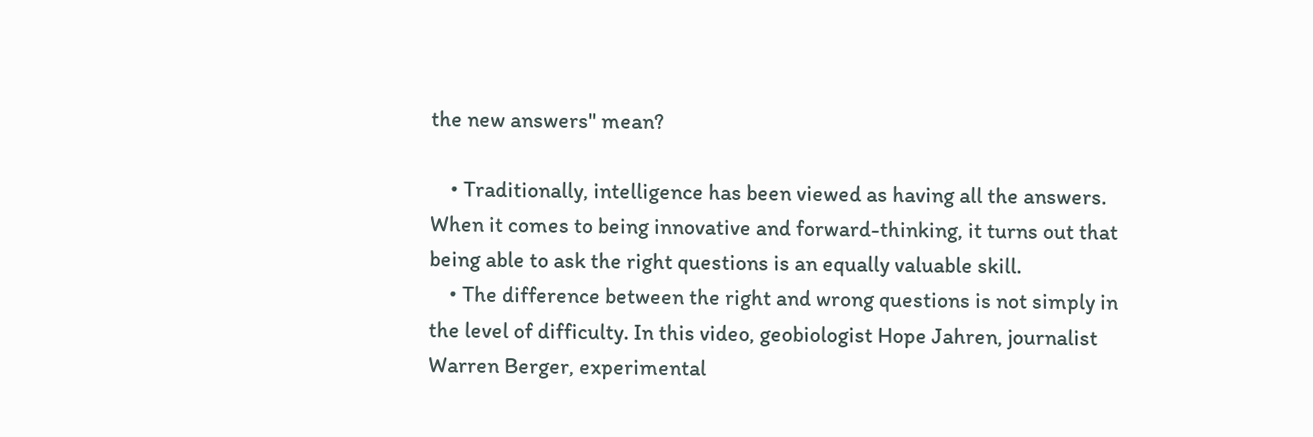the new answers" mean?

    • Traditionally, intelligence has been viewed as having all the answers. When it comes to being innovative and forward-thinking, it turns out that being able to ask the right questions is an equally valuable skill.
    • The difference between the right and wrong questions is not simply in the level of difficulty. In this video, geobiologist Hope Jahren, journalist Warren Berger, experimental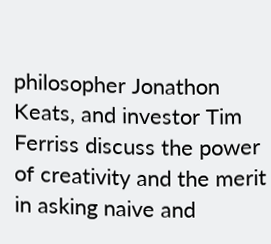philosopher Jonathon Keats, and investor Tim Ferriss discuss the power of creativity and the merit in asking naive and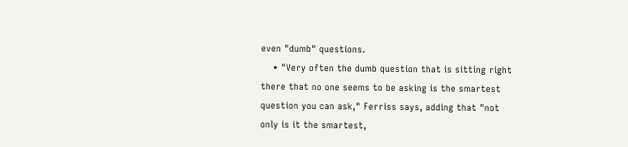even "dumb" questions.
    • "Very often the dumb question that is sitting right there that no one seems to be asking is the smartest question you can ask," Ferriss says, adding that "not only is it the smartest,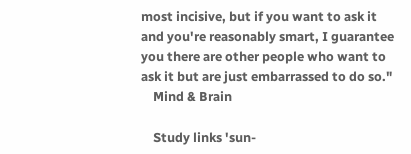most incisive, but if you want to ask it and you're reasonably smart, I guarantee you there are other people who want to ask it but are just embarrassed to do so."
    Mind & Brain

    Study links 'sun-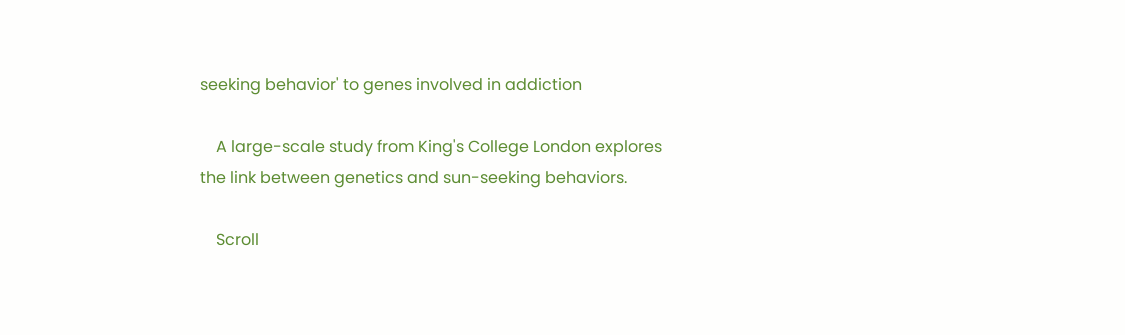seeking behavior' to genes involved in addiction

    A large-scale study from King's College London explores the link between genetics and sun-seeking behaviors.

    Scroll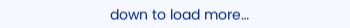down to load more…